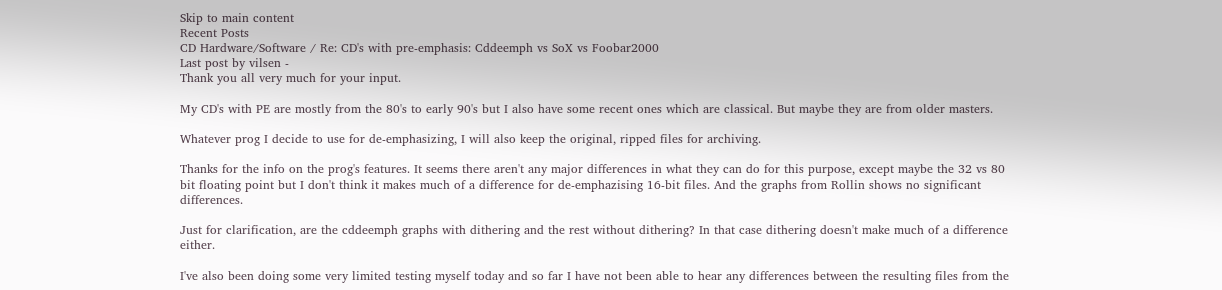Skip to main content
Recent Posts
CD Hardware/Software / Re: CD's with pre-emphasis: Cddeemph vs SoX vs Foobar2000
Last post by vilsen -
Thank you all very much for your input.

My CD's with PE are mostly from the 80's to early 90's but I also have some recent ones which are classical. But maybe they are from older masters.

Whatever prog I decide to use for de-emphasizing, I will also keep the original, ripped files for archiving.

Thanks for the info on the prog's features. It seems there aren't any major differences in what they can do for this purpose, except maybe the 32 vs 80 bit floating point but I don't think it makes much of a difference for de-emphazising 16-bit files. And the graphs from Rollin shows no significant differences.

Just for clarification, are the cddeemph graphs with dithering and the rest without dithering? In that case dithering doesn't make much of a difference either.

I've also been doing some very limited testing myself today and so far I have not been able to hear any differences between the resulting files from the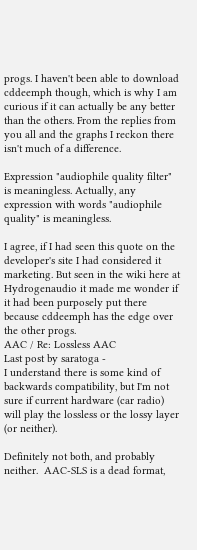progs. I haven't been able to download cddeemph though, which is why I am curious if it can actually be any better than the others. From the replies from you all and the graphs I reckon there isn't much of a difference.

Expression "audiophile quality filter" is meaningless. Actually, any expression with words "audiophile quality" is meaningless.

I agree, if I had seen this quote on the developer's site I had considered it marketing. But seen in the wiki here at Hydrogenaudio it made me wonder if it had been purposely put there because cddeemph has the edge over the other progs.
AAC / Re: Lossless AAC
Last post by saratoga -
I understand there is some kind of backwards compatibility, but I'm not sure if current hardware (car radio) will play the lossless or the lossy layer (or neither).

Definitely not both, and probably neither.  AAC-SLS is a dead format,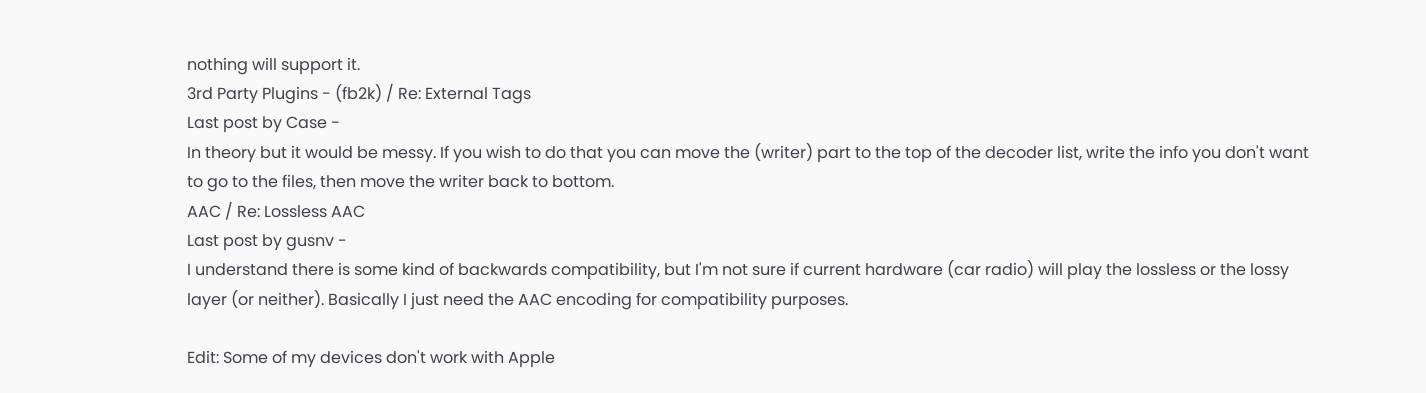nothing will support it.
3rd Party Plugins - (fb2k) / Re: External Tags
Last post by Case -
In theory but it would be messy. If you wish to do that you can move the (writer) part to the top of the decoder list, write the info you don't want to go to the files, then move the writer back to bottom.
AAC / Re: Lossless AAC
Last post by gusnv -
I understand there is some kind of backwards compatibility, but I'm not sure if current hardware (car radio) will play the lossless or the lossy layer (or neither). Basically I just need the AAC encoding for compatibility purposes.

Edit: Some of my devices don't work with Apple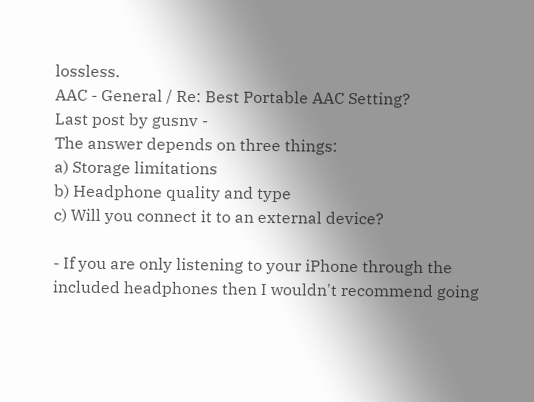lossless.
AAC - General / Re: Best Portable AAC Setting?
Last post by gusnv -
The answer depends on three things:
a) Storage limitations
b) Headphone quality and type
c) Will you connect it to an external device?

- If you are only listening to your iPhone through the included headphones then I wouldn't recommend going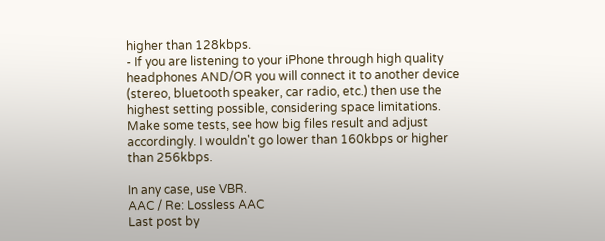higher than 128kbps.
- If you are listening to your iPhone through high quality headphones AND/OR you will connect it to another device (stereo, bluetooth speaker, car radio, etc.) then use the highest setting possible, considering space limitations. Make some tests, see how big files result and adjust accordingly. I wouldn't go lower than 160kbps or higher than 256kbps.

In any case, use VBR.
AAC / Re: Lossless AAC
Last post by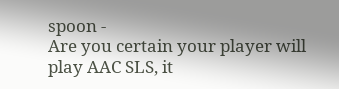spoon -
Are you certain your player will play AAC SLS, it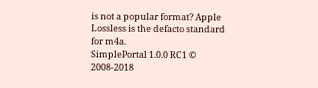is not a popular format? Apple Lossless is the defacto standard for m4a.
SimplePortal 1.0.0 RC1 © 2008-2018